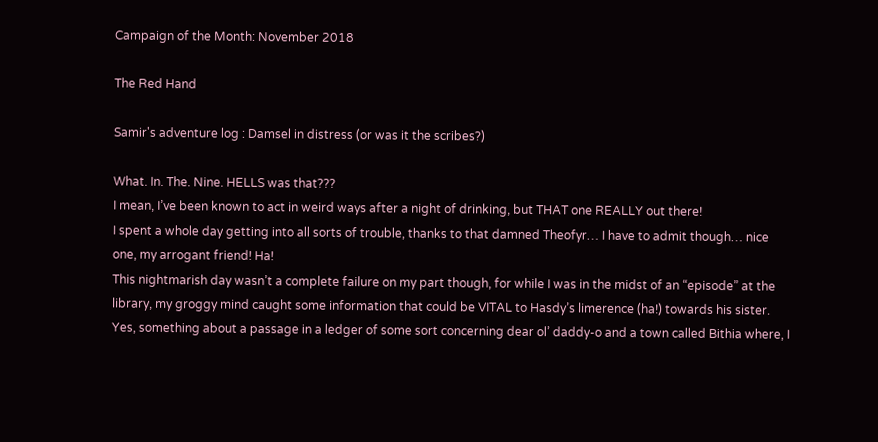Campaign of the Month: November 2018

The Red Hand

Samir's adventure log : Damsel in distress (or was it the scribes?)

What. In. The. Nine. HELLS was that???
I mean, I’ve been known to act in weird ways after a night of drinking, but THAT one REALLY out there!
I spent a whole day getting into all sorts of trouble, thanks to that damned Theofyr… I have to admit though… nice one, my arrogant friend! Ha!
This nightmarish day wasn’t a complete failure on my part though, for while I was in the midst of an “episode” at the library, my groggy mind caught some information that could be VITAL to Hasdy’s limerence (ha!) towards his sister.
Yes, something about a passage in a ledger of some sort concerning dear ol’ daddy-o and a town called Bithia where, I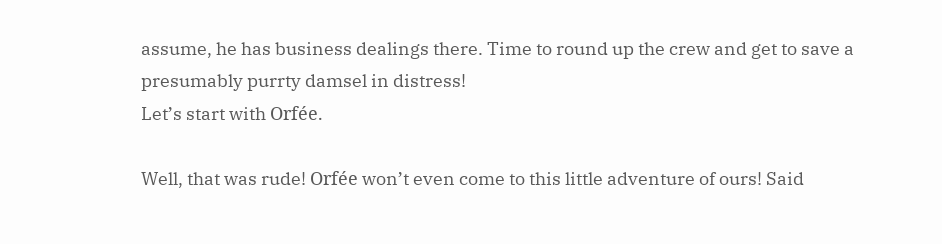assume, he has business dealings there. Time to round up the crew and get to save a presumably purrty damsel in distress!
Let’s start with Orfée.

Well, that was rude! Orfée won’t even come to this little adventure of ours! Said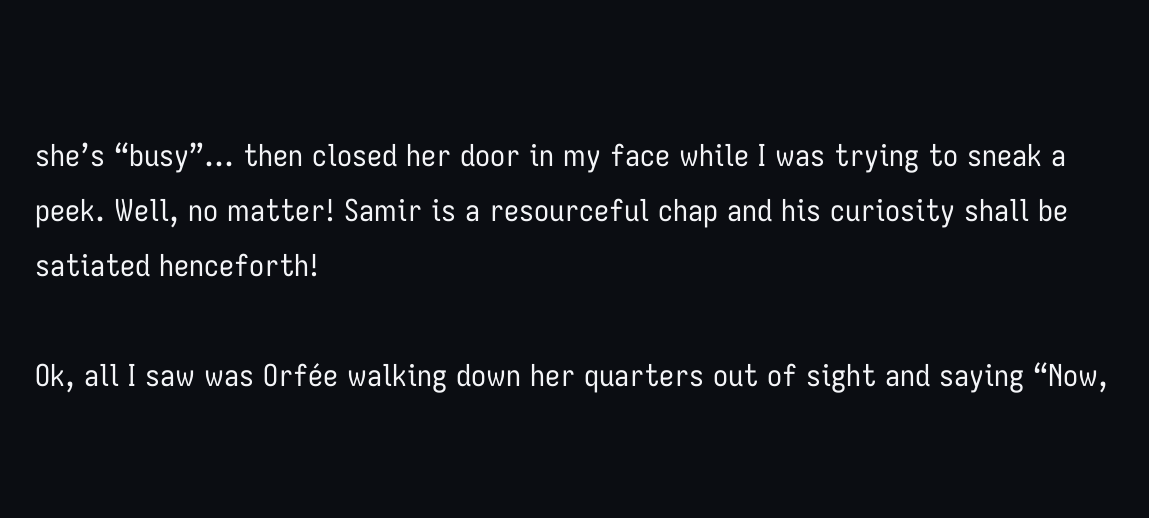she’s “busy”… then closed her door in my face while I was trying to sneak a peek. Well, no matter! Samir is a resourceful chap and his curiosity shall be satiated henceforth!

Ok, all I saw was Orfée walking down her quarters out of sight and saying “Now,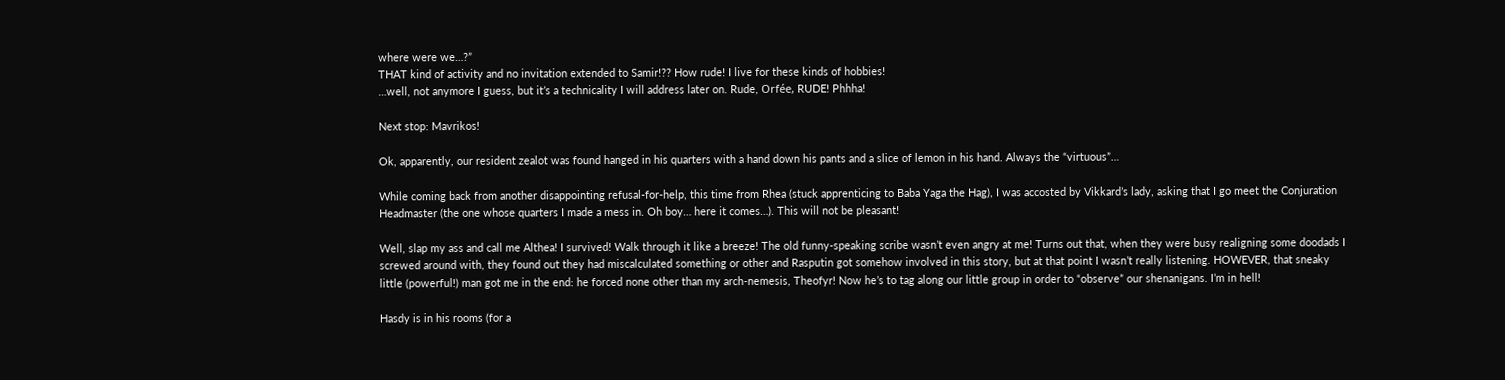where were we…?”
THAT kind of activity and no invitation extended to Samir!?? How rude! I live for these kinds of hobbies!
…well, not anymore I guess, but it’s a technicality I will address later on. Rude, Orfée, RUDE! Phhha!

Next stop: Mavrikos!

Ok, apparently, our resident zealot was found hanged in his quarters with a hand down his pants and a slice of lemon in his hand. Always the “virtuous”…

While coming back from another disappointing refusal-for-help, this time from Rhea (stuck apprenticing to Baba Yaga the Hag), I was accosted by Vikkard’s lady, asking that I go meet the Conjuration Headmaster (the one whose quarters I made a mess in. Oh boy… here it comes…). This will not be pleasant!

Well, slap my ass and call me Althea! I survived! Walk through it like a breeze! The old funny-speaking scribe wasn’t even angry at me! Turns out that, when they were busy realigning some doodads I screwed around with, they found out they had miscalculated something or other and Rasputin got somehow involved in this story, but at that point I wasn’t really listening. HOWEVER, that sneaky little (powerful!) man got me in the end: he forced none other than my arch-nemesis, Theofyr! Now he’s to tag along our little group in order to “observe” our shenanigans. I’m in hell!

Hasdy is in his rooms (for a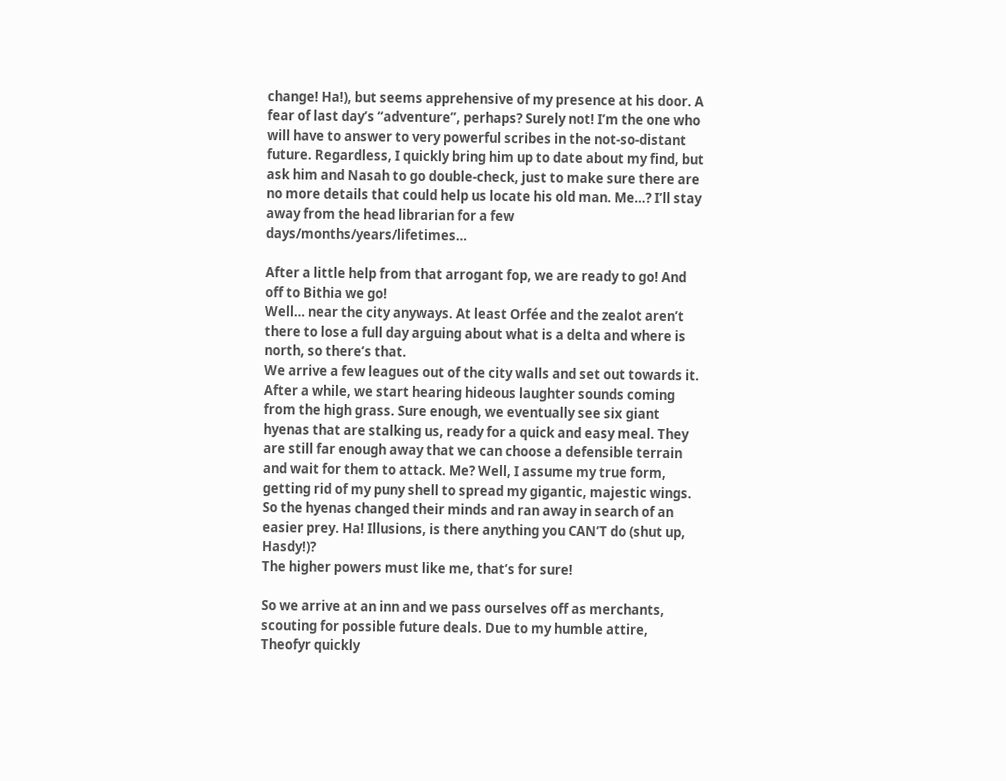change! Ha!), but seems apprehensive of my presence at his door. A fear of last day’s “adventure”, perhaps? Surely not! I’m the one who will have to answer to very powerful scribes in the not-so-distant future. Regardless, I quickly bring him up to date about my find, but ask him and Nasah to go double-check, just to make sure there are no more details that could help us locate his old man. Me…? I’ll stay away from the head librarian for a few days/months/years/lifetimes…

After a little help from that arrogant fop, we are ready to go! And off to Bithia we go!
Well… near the city anyways. At least Orfée and the zealot aren’t there to lose a full day arguing about what is a delta and where is north, so there’s that.
We arrive a few leagues out of the city walls and set out towards it. After a while, we start hearing hideous laughter sounds coming from the high grass. Sure enough, we eventually see six giant hyenas that are stalking us, ready for a quick and easy meal. They are still far enough away that we can choose a defensible terrain and wait for them to attack. Me? Well, I assume my true form, getting rid of my puny shell to spread my gigantic, majestic wings. So the hyenas changed their minds and ran away in search of an easier prey. Ha! Illusions, is there anything you CAN’T do (shut up, Hasdy!)?
The higher powers must like me, that’s for sure!

So we arrive at an inn and we pass ourselves off as merchants, scouting for possible future deals. Due to my humble attire, Theofyr quickly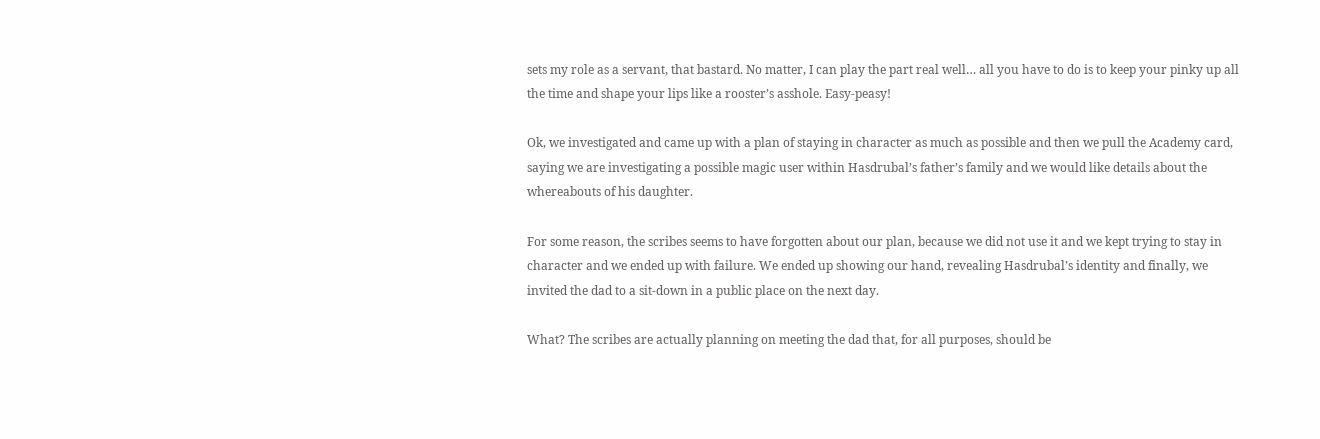sets my role as a servant, that bastard. No matter, I can play the part real well… all you have to do is to keep your pinky up all the time and shape your lips like a rooster’s asshole. Easy-peasy!

Ok, we investigated and came up with a plan of staying in character as much as possible and then we pull the Academy card, saying we are investigating a possible magic user within Hasdrubal’s father’s family and we would like details about the whereabouts of his daughter.

For some reason, the scribes seems to have forgotten about our plan, because we did not use it and we kept trying to stay in character and we ended up with failure. We ended up showing our hand, revealing Hasdrubal’s identity and finally, we invited the dad to a sit-down in a public place on the next day.

What? The scribes are actually planning on meeting the dad that, for all purposes, should be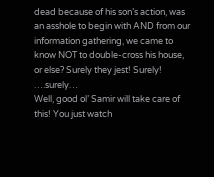dead because of his son’s action, was an asshole to begin with AND from our information gathering, we came to know NOT to double-cross his house, or else? Surely they jest! Surely! ….surely…
Well, good ol’ Samir will take care of this! You just watch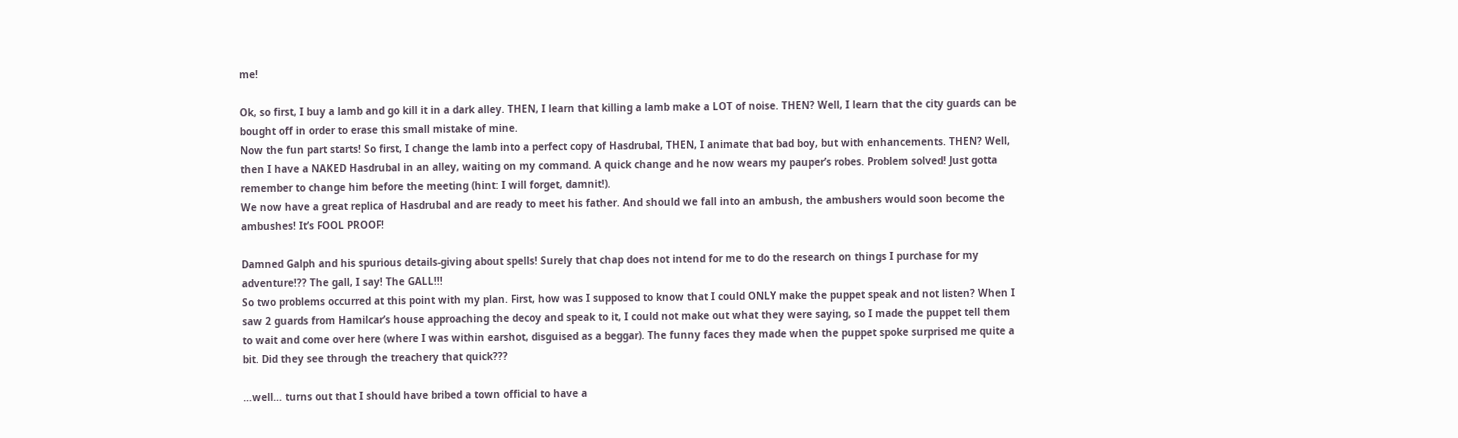me!

Ok, so first, I buy a lamb and go kill it in a dark alley. THEN, I learn that killing a lamb make a LOT of noise. THEN? Well, I learn that the city guards can be bought off in order to erase this small mistake of mine.
Now the fun part starts! So first, I change the lamb into a perfect copy of Hasdrubal, THEN, I animate that bad boy, but with enhancements. THEN? Well, then I have a NAKED Hasdrubal in an alley, waiting on my command. A quick change and he now wears my pauper’s robes. Problem solved! Just gotta remember to change him before the meeting (hint: I will forget, damnit!).
We now have a great replica of Hasdrubal and are ready to meet his father. And should we fall into an ambush, the ambushers would soon become the ambushes! It’s FOOL PROOF!

Damned Galph and his spurious details-giving about spells! Surely that chap does not intend for me to do the research on things I purchase for my adventure!?? The gall, I say! The GALL!!!
So two problems occurred at this point with my plan. First, how was I supposed to know that I could ONLY make the puppet speak and not listen? When I saw 2 guards from Hamilcar’s house approaching the decoy and speak to it, I could not make out what they were saying, so I made the puppet tell them to wait and come over here (where I was within earshot, disguised as a beggar). The funny faces they made when the puppet spoke surprised me quite a bit. Did they see through the treachery that quick???

…well… turns out that I should have bribed a town official to have a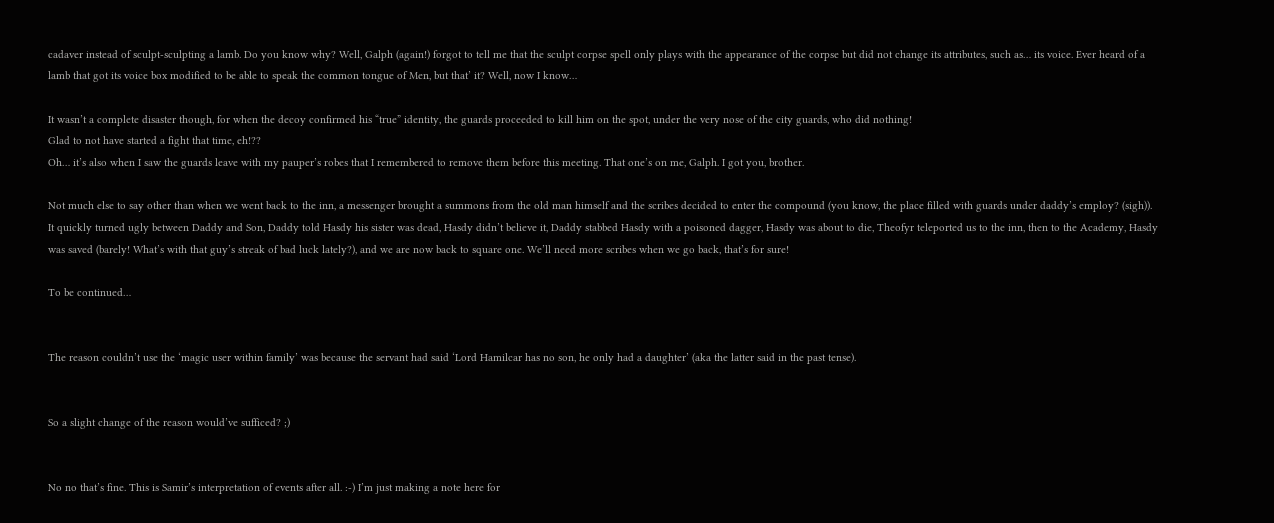cadaver instead of sculpt-sculpting a lamb. Do you know why? Well, Galph (again!) forgot to tell me that the sculpt corpse spell only plays with the appearance of the corpse but did not change its attributes, such as… its voice. Ever heard of a lamb that got its voice box modified to be able to speak the common tongue of Men, but that’ it? Well, now I know…

It wasn’t a complete disaster though, for when the decoy confirmed his “true” identity, the guards proceeded to kill him on the spot, under the very nose of the city guards, who did nothing!
Glad to not have started a fight that time, eh!??
Oh… it’s also when I saw the guards leave with my pauper’s robes that I remembered to remove them before this meeting. That one’s on me, Galph. I got you, brother.

Not much else to say other than when we went back to the inn, a messenger brought a summons from the old man himself and the scribes decided to enter the compound (you know, the place filled with guards under daddy’s employ? (sigh)). It quickly turned ugly between Daddy and Son, Daddy told Hasdy his sister was dead, Hasdy didn’t believe it, Daddy stabbed Hasdy with a poisoned dagger, Hasdy was about to die, Theofyr teleported us to the inn, then to the Academy, Hasdy was saved (barely! What’s with that guy’s streak of bad luck lately?), and we are now back to square one. We’ll need more scribes when we go back, that’s for sure!

To be continued…


The reason couldn’t use the ‘magic user within family’ was because the servant had said ‘Lord Hamilcar has no son, he only had a daughter’ (aka the latter said in the past tense).


So a slight change of the reason would’ve sufficed? ;)


No no that’s fine. This is Samir’s interpretation of events after all. :-) I’m just making a note here for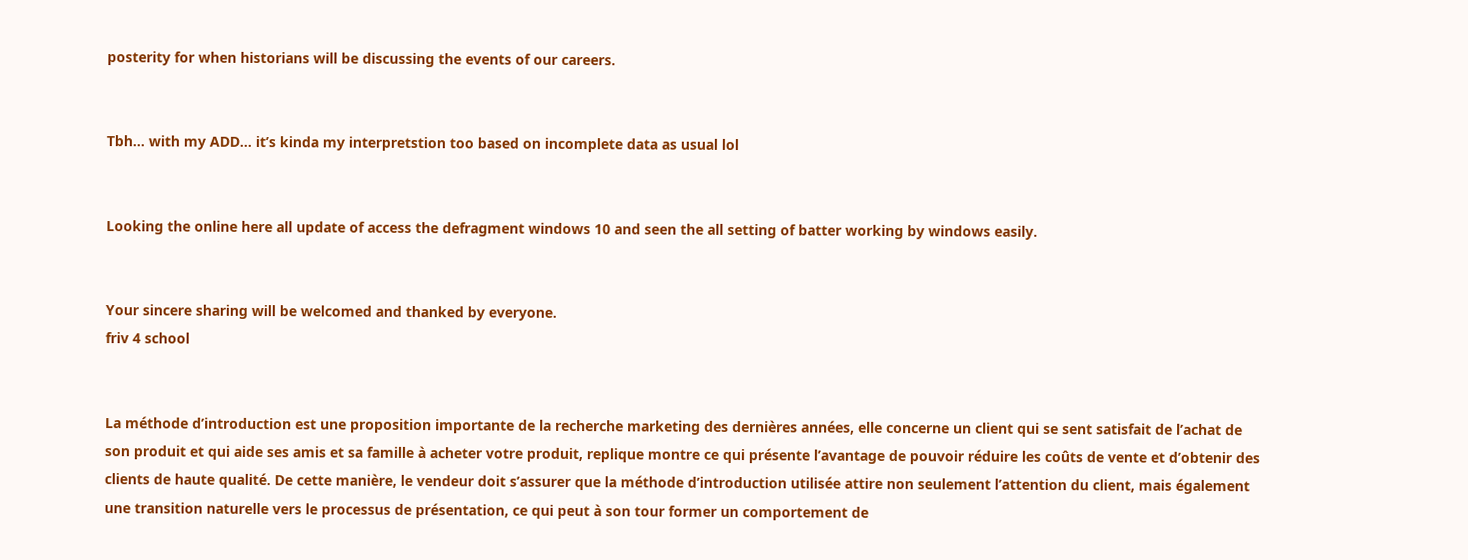posterity for when historians will be discussing the events of our careers.


Tbh… with my ADD… it’s kinda my interpretstion too based on incomplete data as usual lol


Looking the online here all update of access the defragment windows 10 and seen the all setting of batter working by windows easily.


Your sincere sharing will be welcomed and thanked by everyone.
friv 4 school


La méthode d’introduction est une proposition importante de la recherche marketing des dernières années, elle concerne un client qui se sent satisfait de l’achat de son produit et qui aide ses amis et sa famille à acheter votre produit, replique montre ce qui présente l’avantage de pouvoir réduire les coûts de vente et d’obtenir des clients de haute qualité. De cette manière, le vendeur doit s’assurer que la méthode d’introduction utilisée attire non seulement l’attention du client, mais également une transition naturelle vers le processus de présentation, ce qui peut à son tour former un comportement de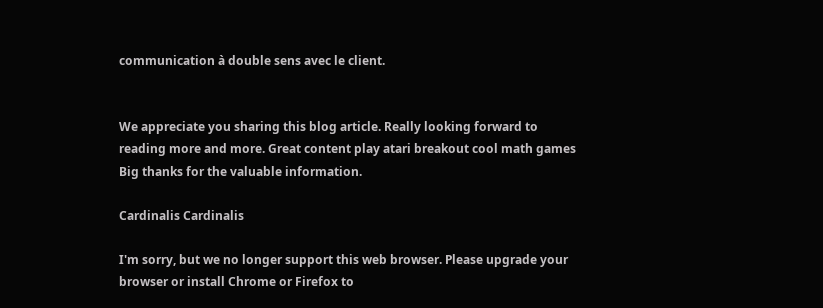communication à double sens avec le client.


We appreciate you sharing this blog article. Really looking forward to reading more and more. Great content play atari breakout cool math games Big thanks for the valuable information.

Cardinalis Cardinalis

I'm sorry, but we no longer support this web browser. Please upgrade your browser or install Chrome or Firefox to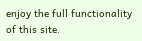enjoy the full functionality of this site.